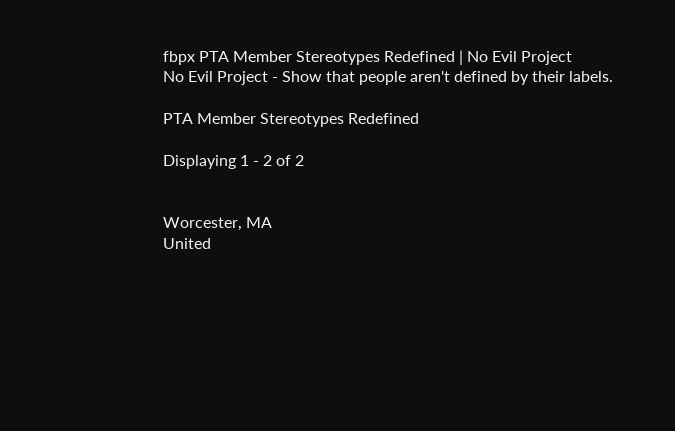fbpx PTA Member Stereotypes Redefined | No Evil Project
No Evil Project - Show that people aren't defined by their labels.

PTA Member Stereotypes Redefined

Displaying 1 - 2 of 2


Worcester, MA
United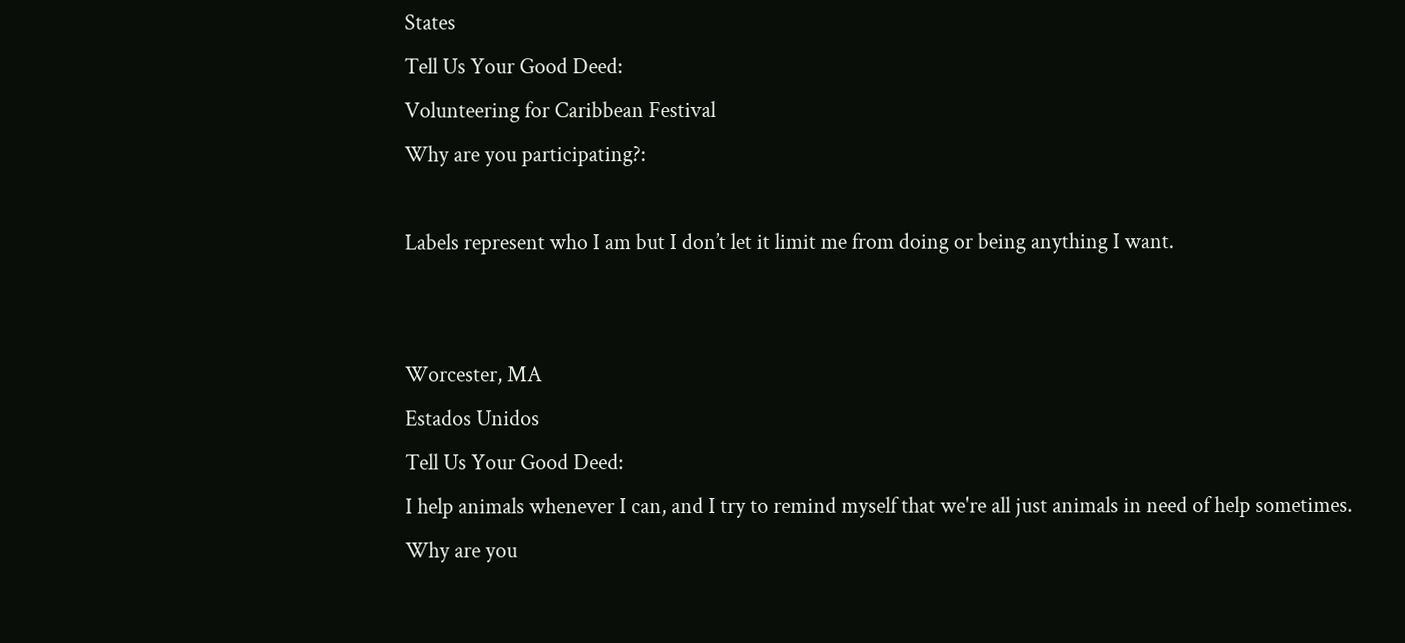States
Tell Us Your Good Deed:
Volunteering for Caribbean Festival
Why are you participating?:

Labels represent who I am but I don’t let it limit me from doing or being anything I want.


Worcester, MA
Estados Unidos
Tell Us Your Good Deed:
I help animals whenever I can, and I try to remind myself that we're all just animals in need of help sometimes.
Why are you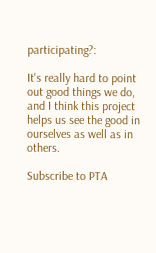participating?:

It's really hard to point out good things we do, and I think this project helps us see the good in ourselves as well as in others.

Subscribe to PTA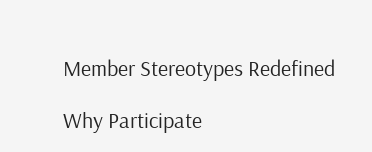Member Stereotypes Redefined

Why Participate